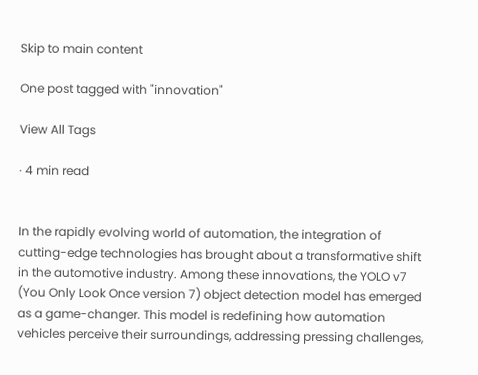Skip to main content

One post tagged with "innovation"

View All Tags

· 4 min read


In the rapidly evolving world of automation, the integration of cutting-edge technologies has brought about a transformative shift in the automotive industry. Among these innovations, the YOLO v7 (You Only Look Once version 7) object detection model has emerged as a game-changer. This model is redefining how automation vehicles perceive their surroundings, addressing pressing challenges,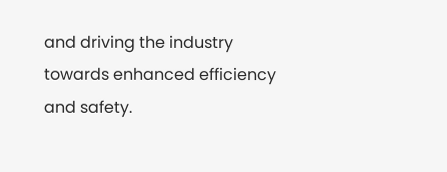and driving the industry towards enhanced efficiency and safety.